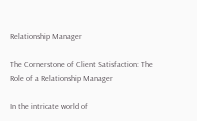Relationship Manager

The Cornerstone of Client Satisfaction: The Role of a Relationship Manager

In the intricate world of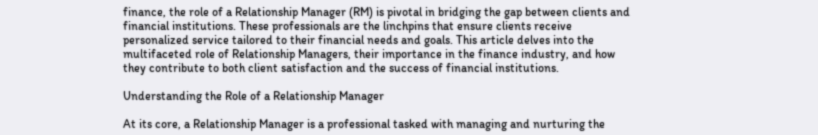finance, the role of a Relationship Manager (RM) is pivotal in bridging the gap between clients and financial institutions. These professionals are the linchpins that ensure clients receive personalized service tailored to their financial needs and goals. This article delves into the multifaceted role of Relationship Managers, their importance in the finance industry, and how they contribute to both client satisfaction and the success of financial institutions.

Understanding the Role of a Relationship Manager

At its core, a Relationship Manager is a professional tasked with managing and nurturing the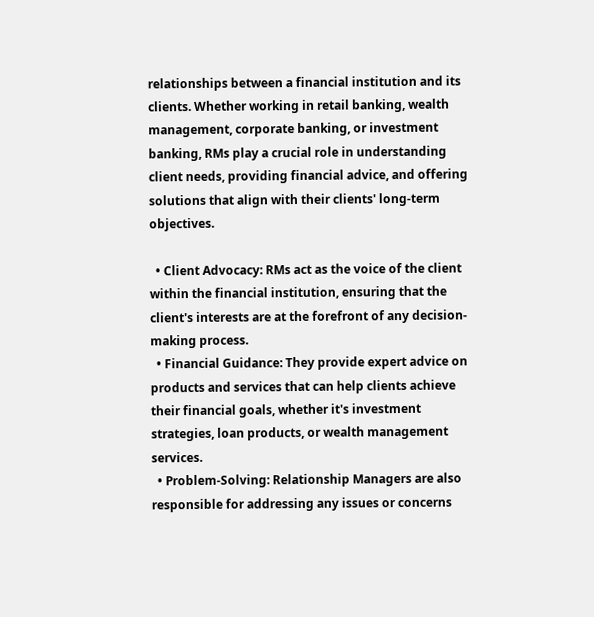relationships between a financial institution and its clients. Whether working in retail banking, wealth management, corporate banking, or investment banking, RMs play a crucial role in understanding client needs, providing financial advice, and offering solutions that align with their clients' long-term objectives.

  • Client Advocacy: RMs act as the voice of the client within the financial institution, ensuring that the client's interests are at the forefront of any decision-making process.
  • Financial Guidance: They provide expert advice on products and services that can help clients achieve their financial goals, whether it's investment strategies, loan products, or wealth management services.
  • Problem-Solving: Relationship Managers are also responsible for addressing any issues or concerns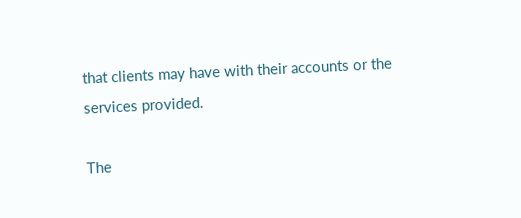that clients may have with their accounts or the services provided.

The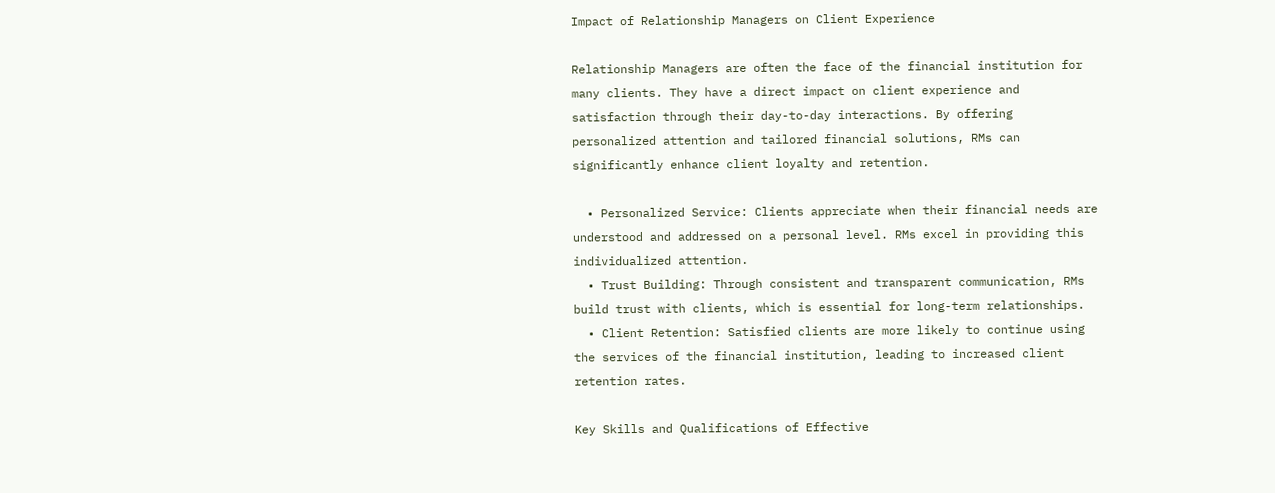Impact of Relationship Managers on Client Experience

Relationship Managers are often the face of the financial institution for many clients. They have a direct impact on client experience and satisfaction through their day-to-day interactions. By offering personalized attention and tailored financial solutions, RMs can significantly enhance client loyalty and retention.

  • Personalized Service: Clients appreciate when their financial needs are understood and addressed on a personal level. RMs excel in providing this individualized attention.
  • Trust Building: Through consistent and transparent communication, RMs build trust with clients, which is essential for long-term relationships.
  • Client Retention: Satisfied clients are more likely to continue using the services of the financial institution, leading to increased client retention rates.

Key Skills and Qualifications of Effective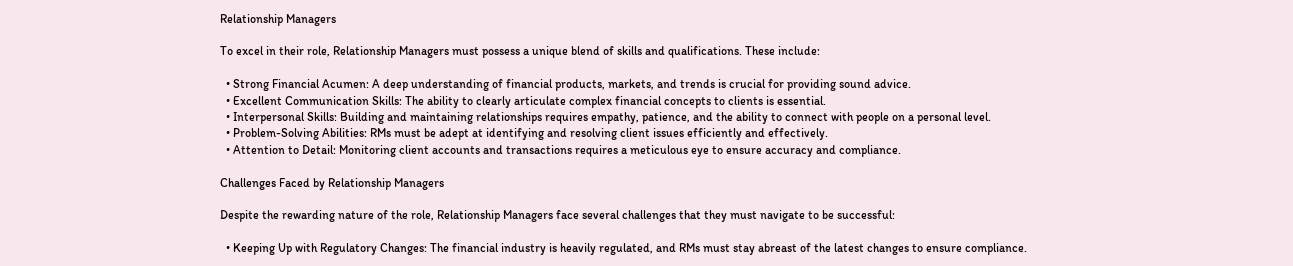Relationship Managers

To excel in their role, Relationship Managers must possess a unique blend of skills and qualifications. These include:

  • Strong Financial Acumen: A deep understanding of financial products, markets, and trends is crucial for providing sound advice.
  • Excellent Communication Skills: The ability to clearly articulate complex financial concepts to clients is essential.
  • Interpersonal Skills: Building and maintaining relationships requires empathy, patience, and the ability to connect with people on a personal level.
  • Problem-Solving Abilities: RMs must be adept at identifying and resolving client issues efficiently and effectively.
  • Attention to Detail: Monitoring client accounts and transactions requires a meticulous eye to ensure accuracy and compliance.

Challenges Faced by Relationship Managers

Despite the rewarding nature of the role, Relationship Managers face several challenges that they must navigate to be successful:

  • Keeping Up with Regulatory Changes: The financial industry is heavily regulated, and RMs must stay abreast of the latest changes to ensure compliance.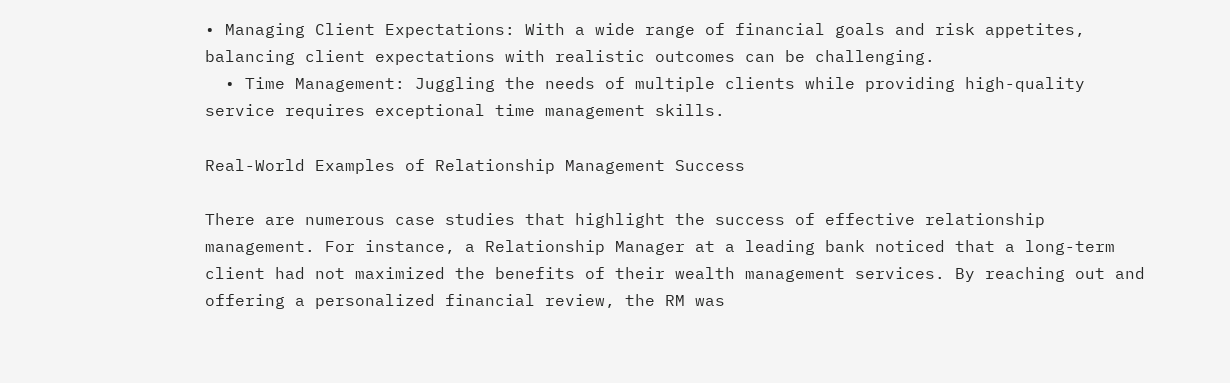• Managing Client Expectations: With a wide range of financial goals and risk appetites, balancing client expectations with realistic outcomes can be challenging.
  • Time Management: Juggling the needs of multiple clients while providing high-quality service requires exceptional time management skills.

Real-World Examples of Relationship Management Success

There are numerous case studies that highlight the success of effective relationship management. For instance, a Relationship Manager at a leading bank noticed that a long-term client had not maximized the benefits of their wealth management services. By reaching out and offering a personalized financial review, the RM was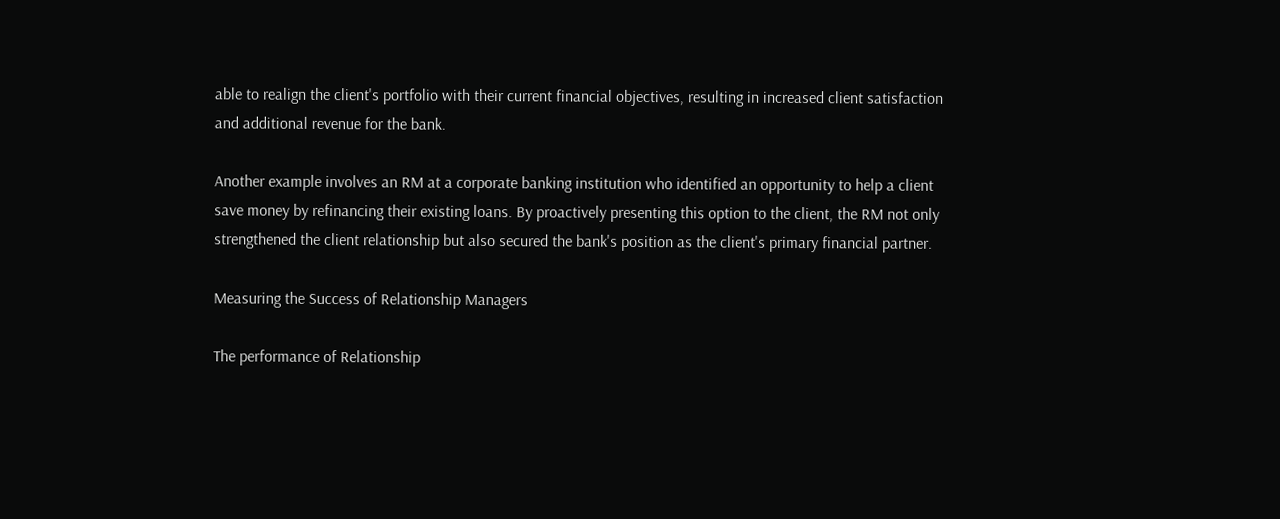able to realign the client's portfolio with their current financial objectives, resulting in increased client satisfaction and additional revenue for the bank.

Another example involves an RM at a corporate banking institution who identified an opportunity to help a client save money by refinancing their existing loans. By proactively presenting this option to the client, the RM not only strengthened the client relationship but also secured the bank's position as the client's primary financial partner.

Measuring the Success of Relationship Managers

The performance of Relationship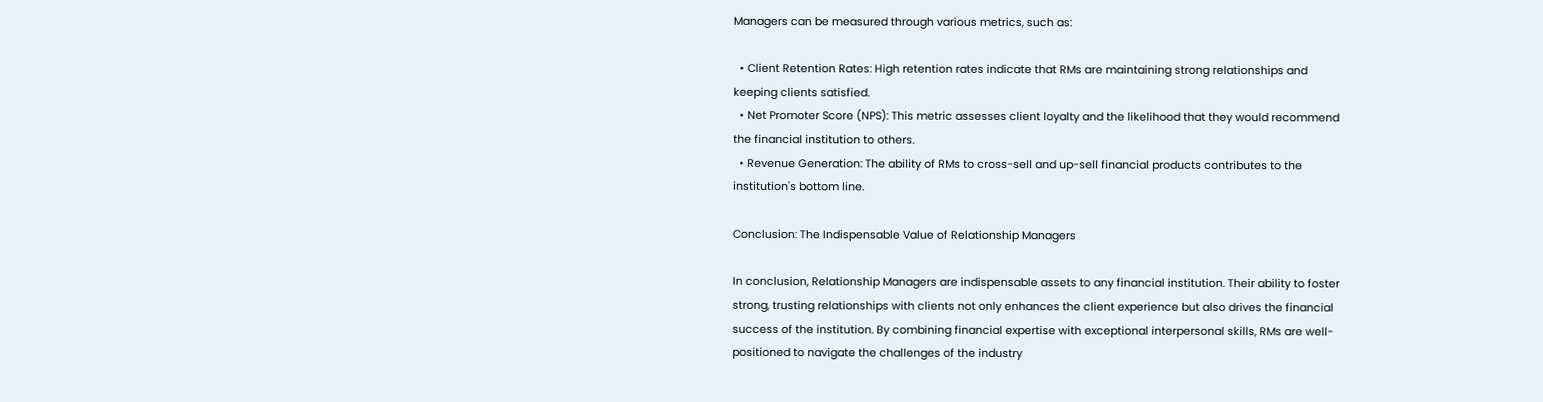Managers can be measured through various metrics, such as:

  • Client Retention Rates: High retention rates indicate that RMs are maintaining strong relationships and keeping clients satisfied.
  • Net Promoter Score (NPS): This metric assesses client loyalty and the likelihood that they would recommend the financial institution to others.
  • Revenue Generation: The ability of RMs to cross-sell and up-sell financial products contributes to the institution's bottom line.

Conclusion: The Indispensable Value of Relationship Managers

In conclusion, Relationship Managers are indispensable assets to any financial institution. Their ability to foster strong, trusting relationships with clients not only enhances the client experience but also drives the financial success of the institution. By combining financial expertise with exceptional interpersonal skills, RMs are well-positioned to navigate the challenges of the industry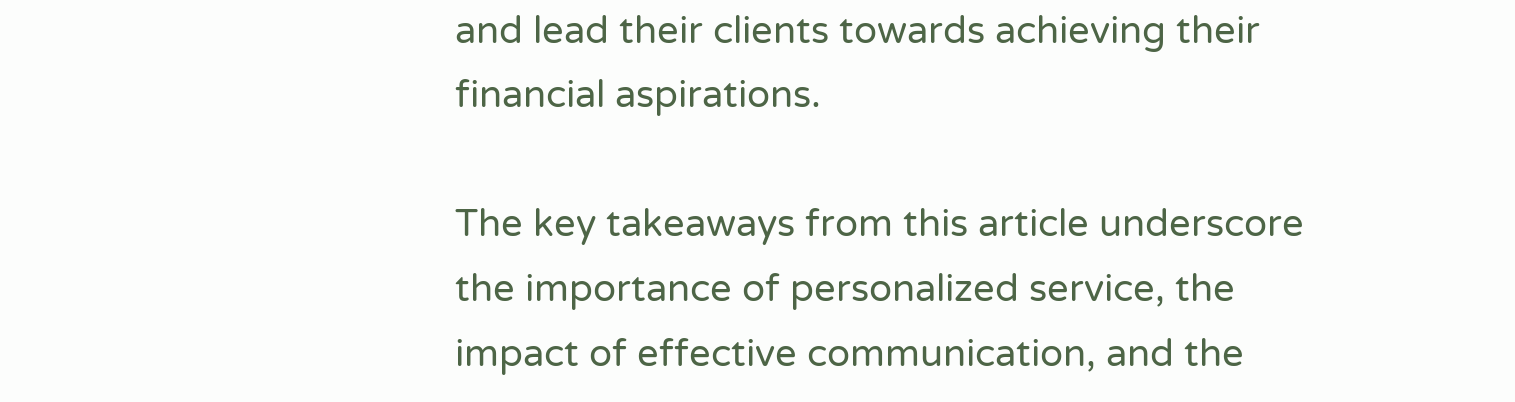and lead their clients towards achieving their financial aspirations.

The key takeaways from this article underscore the importance of personalized service, the impact of effective communication, and the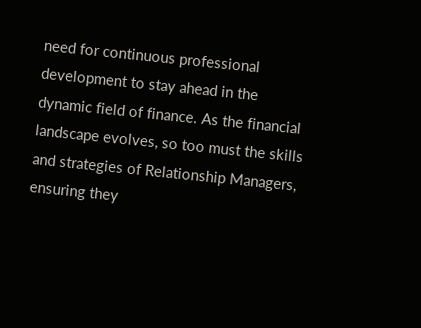need for continuous professional development to stay ahead in the dynamic field of finance. As the financial landscape evolves, so too must the skills and strategies of Relationship Managers, ensuring they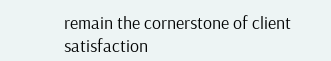remain the cornerstone of client satisfaction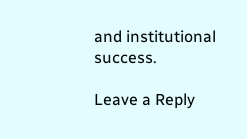and institutional success.

Leave a Reply